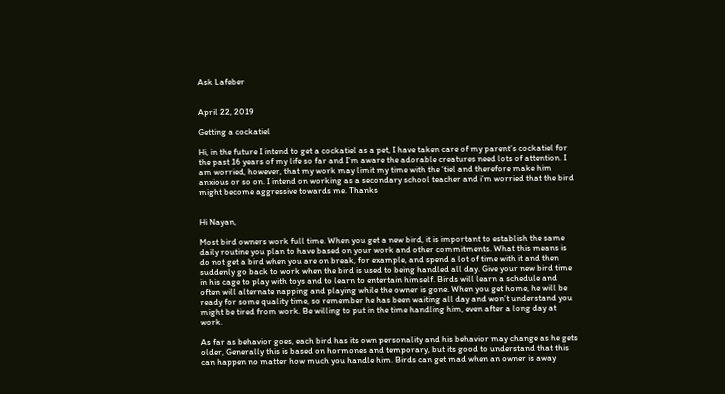Ask Lafeber


April 22, 2019

Getting a cockatiel

Hi, in the future I intend to get a cockatiel as a pet, I have taken care of my parent’s cockatiel for the past 16 years of my life so far and I’m aware the adorable creatures need lots of attention. I am worried, however, that my work may limit my time with the ‘tiel and therefore make him anxious or so on. I intend on working as a secondary school teacher and i’m worried that the bird might become aggressive towards me. Thanks


Hi Nayan,

Most bird owners work full time. When you get a new bird, it is important to establish the same daily routine you plan to have based on your work and other commitments. What this means is do not get a bird when you are on break, for example, and spend a lot of time with it and then suddenly go back to work when the bird is used to being handled all day. Give your new bird time in his cage to play with toys and to learn to entertain himself. Birds will learn a schedule and often will alternate napping and playing while the owner is gone. When you get home, he will be ready for some quality time, so remember he has been waiting all day and won’t understand you might be tired from work. Be willing to put in the time handling him, even after a long day at work.

As far as behavior goes, each bird has its own personality and his behavior may change as he gets older, Generally this is based on hormones and temporary, but its good to understand that this can happen no matter how much you handle him. Birds can get mad when an owner is away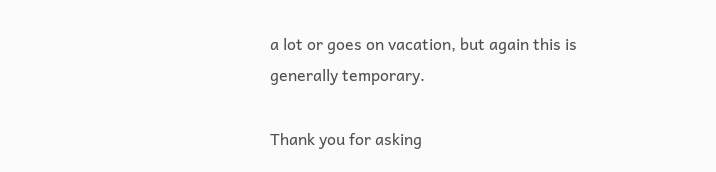a lot or goes on vacation, but again this is generally temporary.

Thank you for asking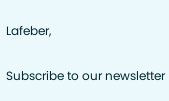Lafeber,


Subscribe to our newsletter